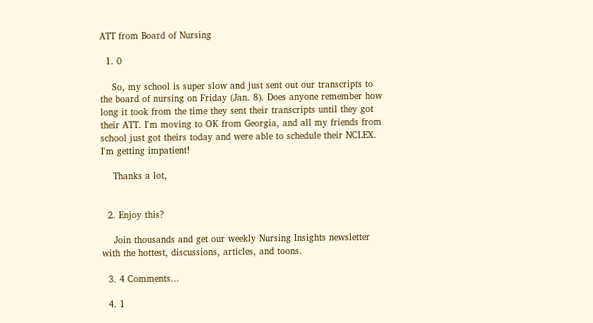ATT from Board of Nursing

  1. 0

    So, my school is super slow and just sent out our transcripts to the board of nursing on Friday (Jan. 8). Does anyone remember how long it took from the time they sent their transcripts until they got their ATT. I'm moving to OK from Georgia, and all my friends from school just got theirs today and were able to schedule their NCLEX. I'm getting impatient!

    Thanks a lot,


  2. Enjoy this?

    Join thousands and get our weekly Nursing Insights newsletter with the hottest, discussions, articles, and toons.

  3. 4 Comments...

  4. 1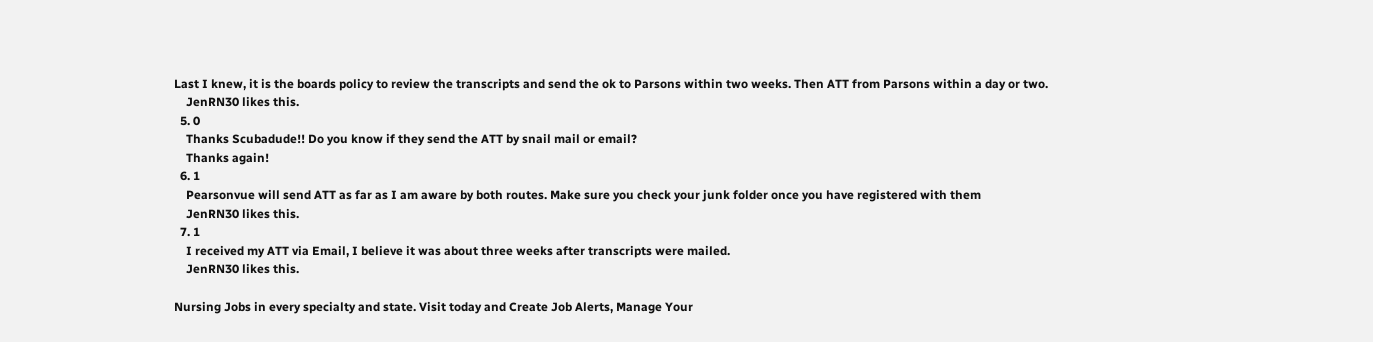Last I knew, it is the boards policy to review the transcripts and send the ok to Parsons within two weeks. Then ATT from Parsons within a day or two.
    JenRN30 likes this.
  5. 0
    Thanks Scubadude!! Do you know if they send the ATT by snail mail or email?
    Thanks again!
  6. 1
    Pearsonvue will send ATT as far as I am aware by both routes. Make sure you check your junk folder once you have registered with them
    JenRN30 likes this.
  7. 1
    I received my ATT via Email, I believe it was about three weeks after transcripts were mailed.
    JenRN30 likes this.

Nursing Jobs in every specialty and state. Visit today and Create Job Alerts, Manage Your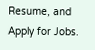Resume, and Apply for Jobs.